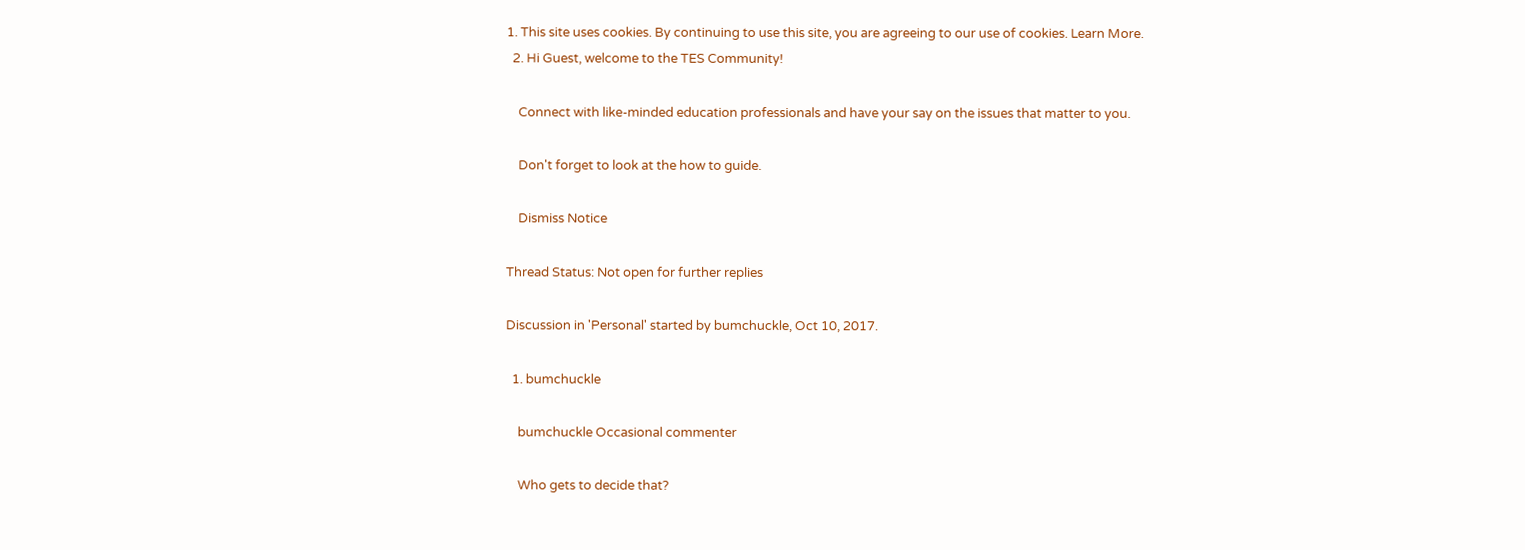1. This site uses cookies. By continuing to use this site, you are agreeing to our use of cookies. Learn More.
  2. Hi Guest, welcome to the TES Community!

    Connect with like-minded education professionals and have your say on the issues that matter to you.

    Don't forget to look at the how to guide.

    Dismiss Notice

Thread Status: Not open for further replies

Discussion in 'Personal' started by bumchuckle, Oct 10, 2017.

  1. bumchuckle

    bumchuckle Occasional commenter

    Who gets to decide that?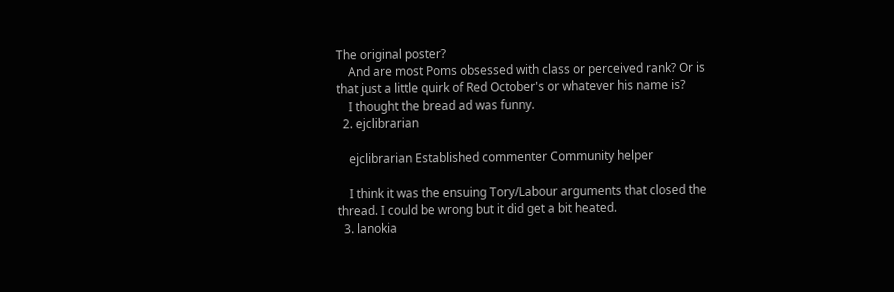The original poster?
    And are most Poms obsessed with class or perceived rank? Or is that just a little quirk of Red October's or whatever his name is?
    I thought the bread ad was funny.
  2. ejclibrarian

    ejclibrarian Established commenter Community helper

    I think it was the ensuing Tory/Labour arguments that closed the thread. I could be wrong but it did get a bit heated.
  3. lanokia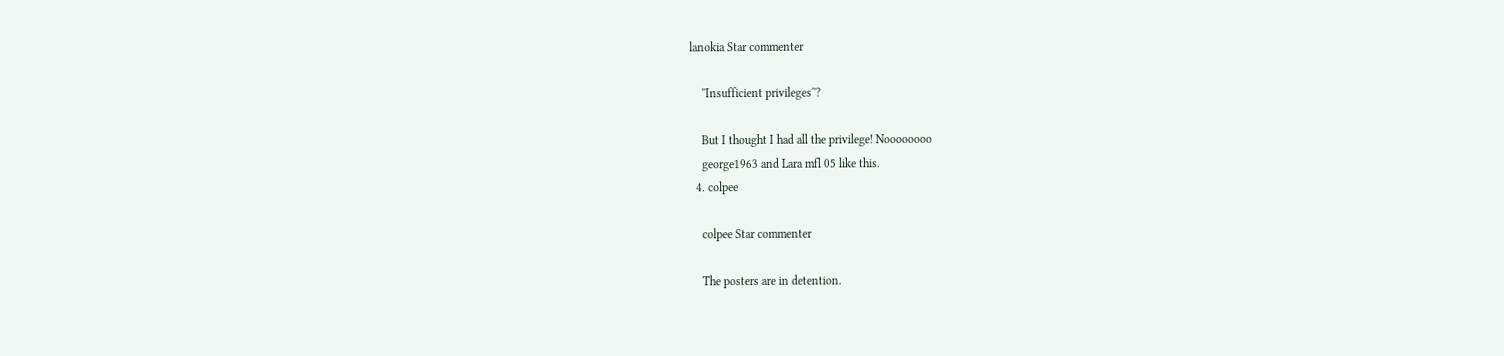lanokia Star commenter

    ''Insufficient privileges''?

    But I thought I had all the privilege! Noooooooo
    george1963 and Lara mfl 05 like this.
  4. colpee

    colpee Star commenter

    The posters are in detention.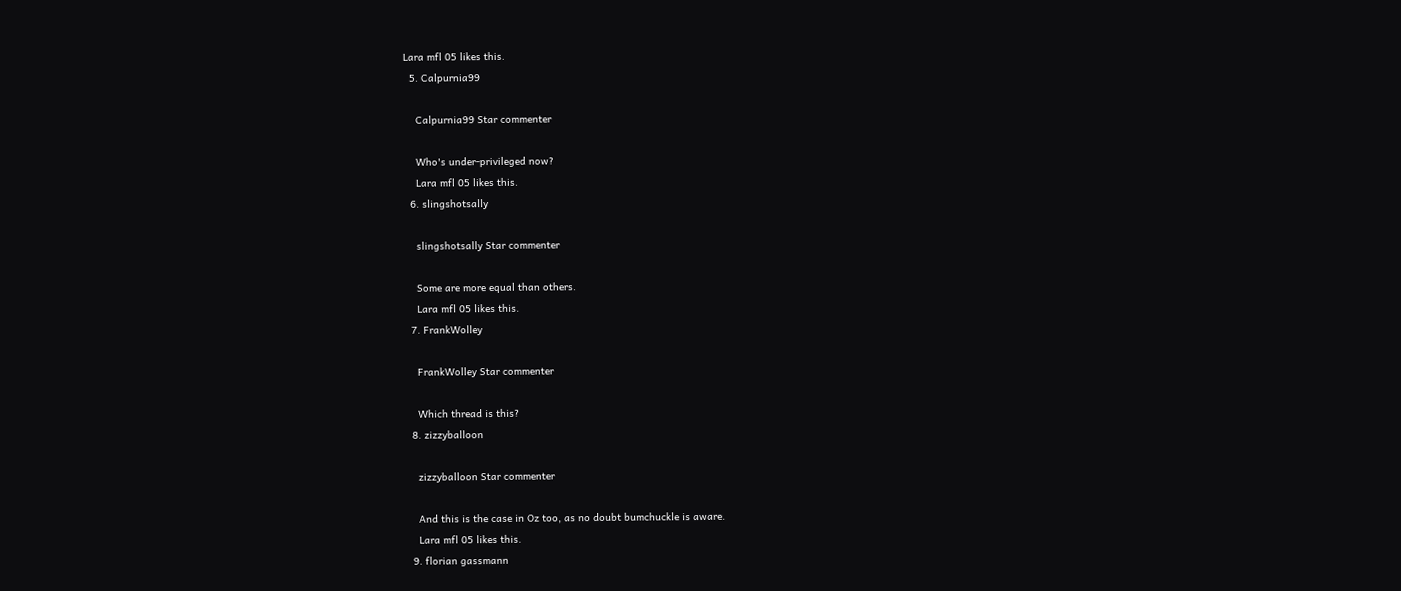Lara mfl 05 likes this.
  5. Calpurnia99

    Calpurnia99 Star commenter

    Who's under-privileged now?
    Lara mfl 05 likes this.
  6. slingshotsally

    slingshotsally Star commenter

    Some are more equal than others.
    Lara mfl 05 likes this.
  7. FrankWolley

    FrankWolley Star commenter

    Which thread is this?
  8. zizzyballoon

    zizzyballoon Star commenter

    And this is the case in Oz too, as no doubt bumchuckle is aware.
    Lara mfl 05 likes this.
  9. florian gassmann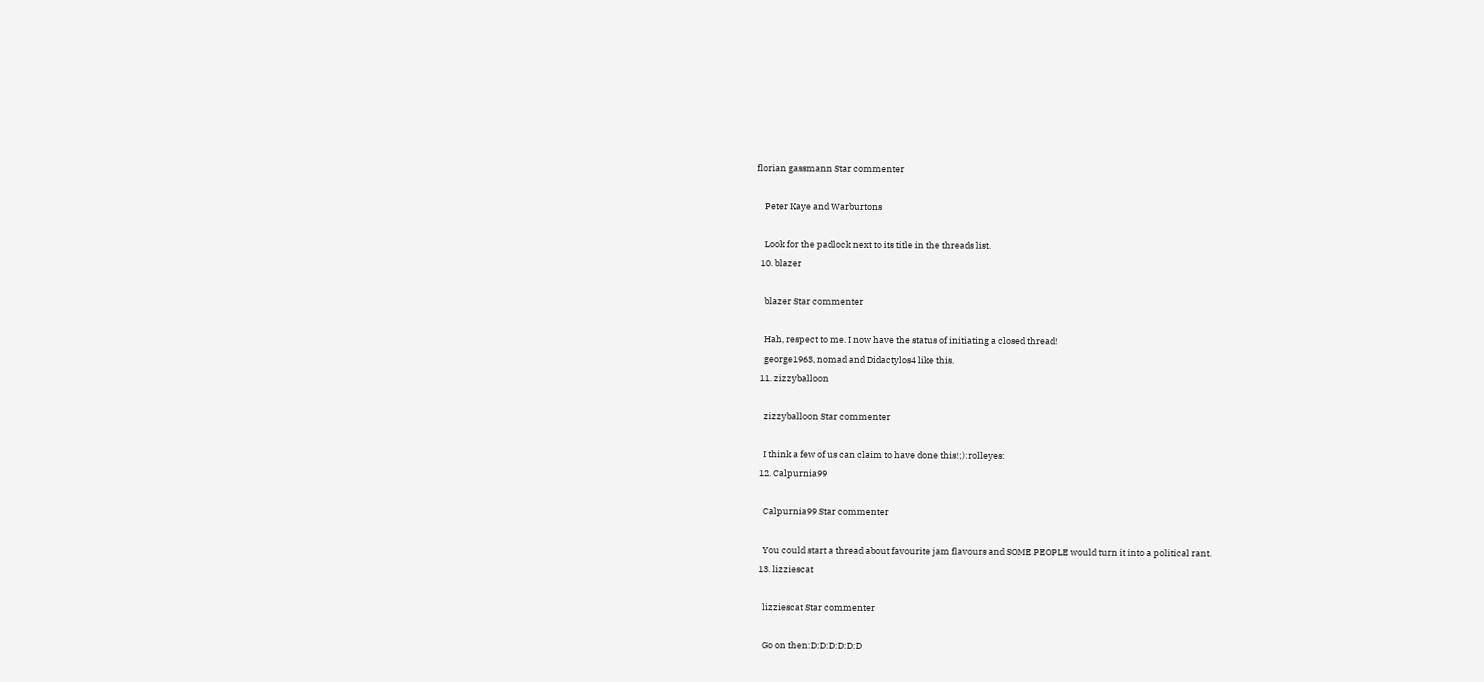florian gassmann Star commenter

    Peter Kaye and Warburtons

    Look for the padlock next to its title in the threads list.
  10. blazer

    blazer Star commenter

    Hah, respect to me. I now have the status of initiating a closed thread!
    george1963, nomad and Didactylos4 like this.
  11. zizzyballoon

    zizzyballoon Star commenter

    I think a few of us can claim to have done this!;):rolleyes:
  12. Calpurnia99

    Calpurnia99 Star commenter

    You could start a thread about favourite jam flavours and SOME PEOPLE would turn it into a political rant.
  13. lizziescat

    lizziescat Star commenter

    Go on then:D:D:D:D:D:D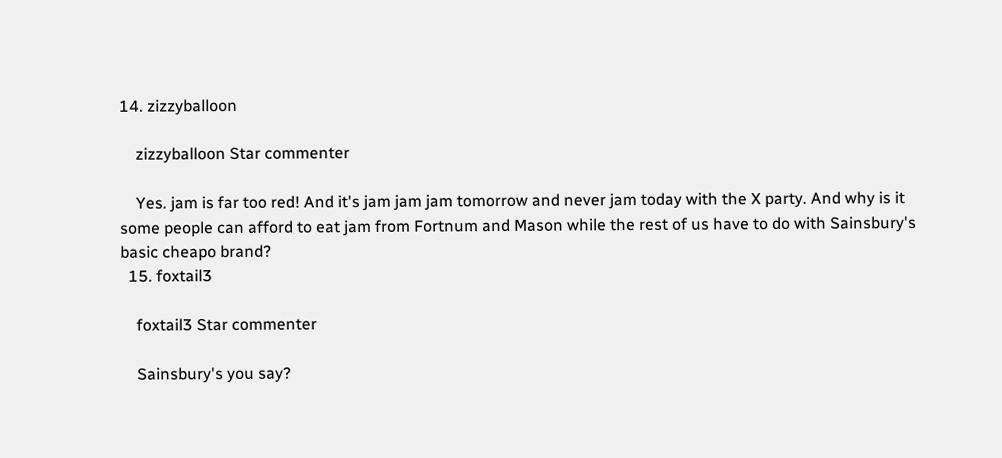14. zizzyballoon

    zizzyballoon Star commenter

    Yes. jam is far too red! And it's jam jam jam tomorrow and never jam today with the X party. And why is it some people can afford to eat jam from Fortnum and Mason while the rest of us have to do with Sainsbury's basic cheapo brand?
  15. foxtail3

    foxtail3 Star commenter

    Sainsbury's you say?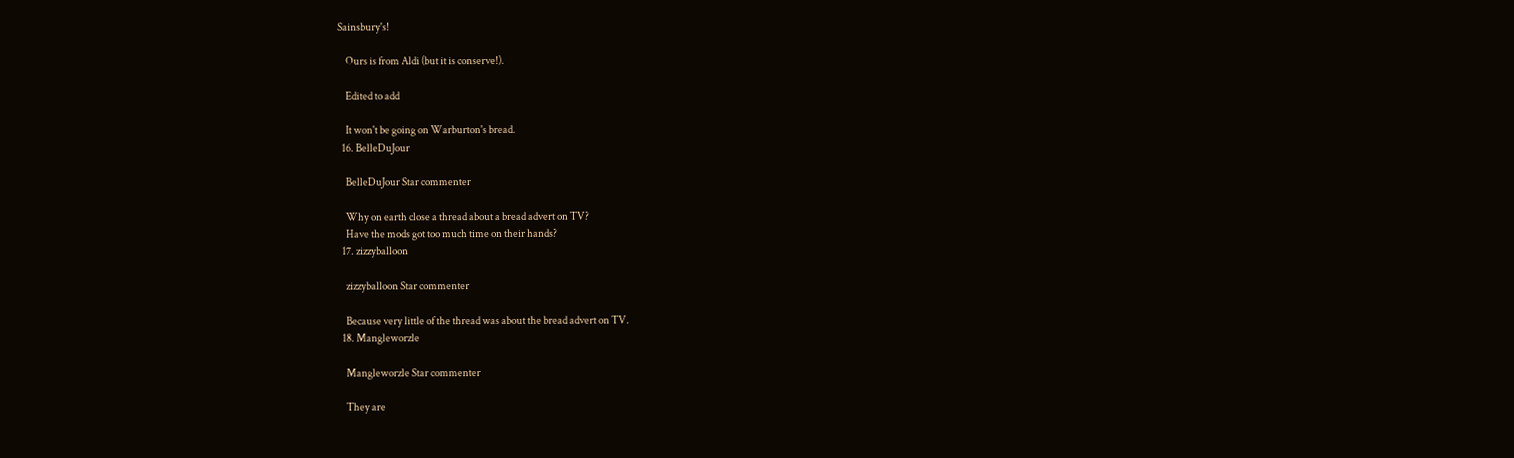Sainsbury's!

    Ours is from Aldi (but it is conserve!).

    Edited to add

    It won't be going on Warburton's bread.
  16. BelleDuJour

    BelleDuJour Star commenter

    Why on earth close a thread about a bread advert on TV?
    Have the mods got too much time on their hands?
  17. zizzyballoon

    zizzyballoon Star commenter

    Because very little of the thread was about the bread advert on TV.
  18. Mangleworzle

    Mangleworzle Star commenter

    They are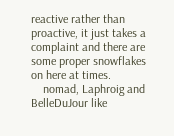reactive rather than proactive, it just takes a complaint and there are some proper snowflakes on here at times.
    nomad, Laphroig and BelleDuJour like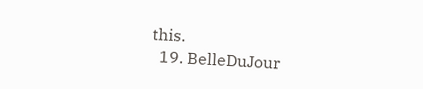this.
  19. BelleDuJour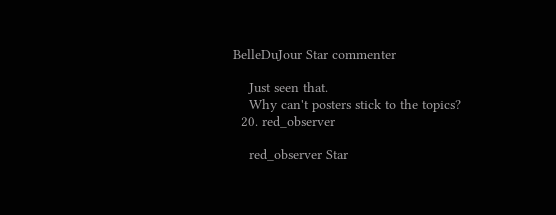BelleDuJour Star commenter

    Just seen that.
    Why can't posters stick to the topics?
  20. red_observer

    red_observer Star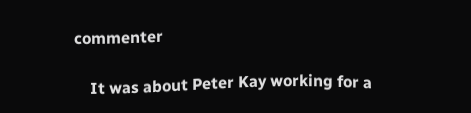commenter

    It was about Peter Kay working for a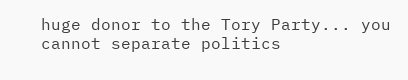huge donor to the Tory Party... you cannot separate politics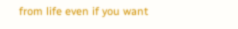from life even if you want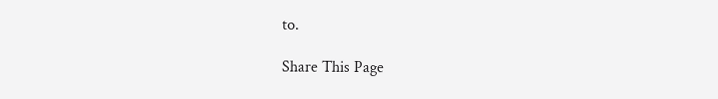to.

Share This Page